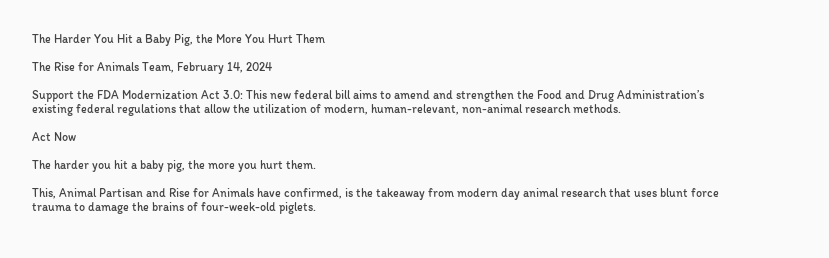The Harder You Hit a Baby Pig, the More You Hurt Them

The Rise for Animals Team, February 14, 2024

Support the FDA Modernization Act 3.0: This new federal bill aims to amend and strengthen the Food and Drug Administration’s existing federal regulations that allow the utilization of modern, human-relevant, non-animal research methods.

Act Now

The harder you hit a baby pig, the more you hurt them.

This, Animal Partisan and Rise for Animals have confirmed, is the takeaway from modern day animal research that uses blunt force trauma to damage the brains of four-week-old piglets.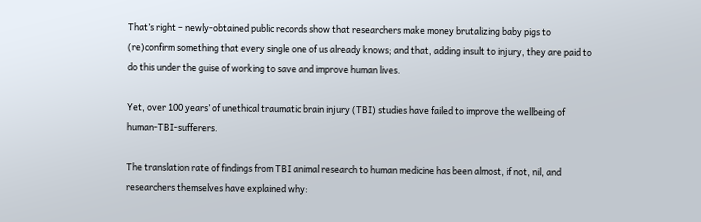That’s right – newly-obtained public records show that researchers make money brutalizing baby pigs to (re)confirm something that every single one of us already knows; and that, adding insult to injury, they are paid to do this under the guise of working to save and improve human lives.

Yet, over 100 years’ of unethical traumatic brain injury (TBI) studies have failed to improve the wellbeing of human-TBI-sufferers.

The translation rate of findings from TBI animal research to human medicine has been almost, if not, nil, and researchers themselves have explained why: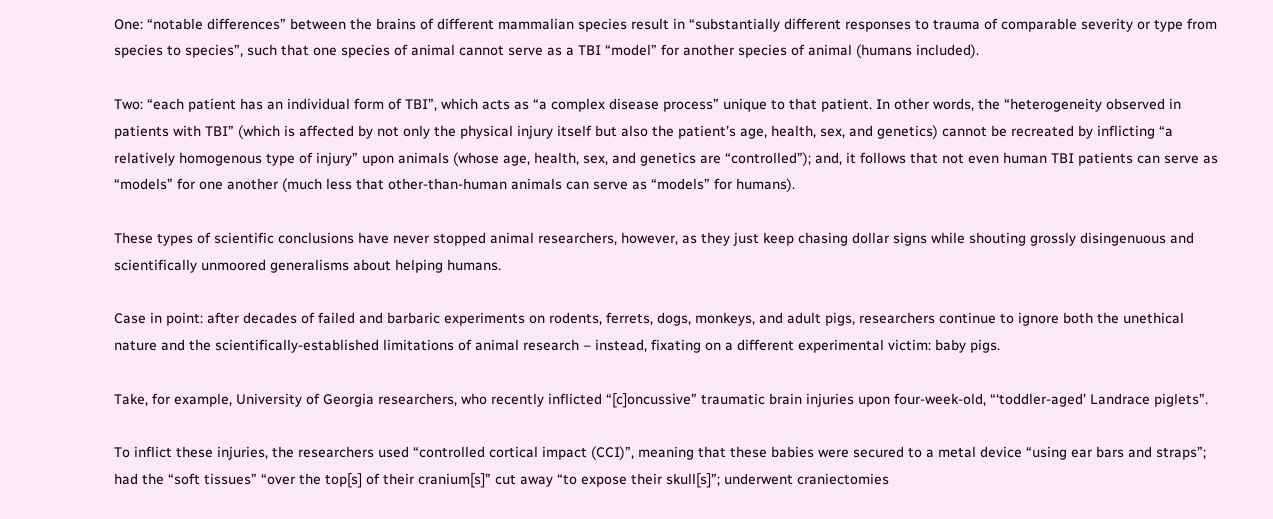One: “notable differences” between the brains of different mammalian species result in “substantially different responses to trauma of comparable severity or type from species to species”, such that one species of animal cannot serve as a TBI “model” for another species of animal (humans included).

Two: “each patient has an individual form of TBI”, which acts as “a complex disease process” unique to that patient. In other words, the “heterogeneity observed in patients with TBI” (which is affected by not only the physical injury itself but also the patient’s age, health, sex, and genetics) cannot be recreated by inflicting “a relatively homogenous type of injury” upon animals (whose age, health, sex, and genetics are “controlled”); and, it follows that not even human TBI patients can serve as “models” for one another (much less that other-than-human animals can serve as “models” for humans).

These types of scientific conclusions have never stopped animal researchers, however, as they just keep chasing dollar signs while shouting grossly disingenuous and scientifically unmoored generalisms about helping humans.

Case in point: after decades of failed and barbaric experiments on rodents, ferrets, dogs, monkeys, and adult pigs, researchers continue to ignore both the unethical nature and the scientifically-established limitations of animal research – instead, fixating on a different experimental victim: baby pigs.

Take, for example, University of Georgia researchers, who recently inflicted “[c]oncussive” traumatic brain injuries upon four-week-old, “‘toddler-aged’ Landrace piglets”.

To inflict these injuries, the researchers used “controlled cortical impact (CCI)”, meaning that these babies were secured to a metal device “using ear bars and straps”; had the “soft tissues” “over the top[s] of their cranium[s]” cut away “to expose their skull[s]”; underwent craniectomies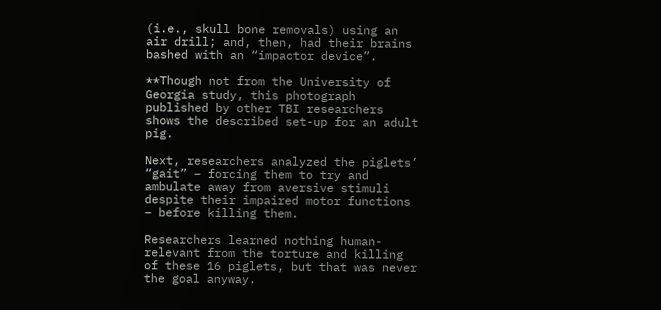(i.e., skull bone removals) using an air drill; and, then, had their brains bashed with an “impactor device”.

**Though not from the University of Georgia study, this photograph published by other TBI researchers shows the described set-up for an adult pig.

Next, researchers analyzed the piglets’ “gait” – forcing them to try and ambulate away from aversive stimuli despite their impaired motor functions – before killing them.

Researchers learned nothing human-relevant from the torture and killing of these 16 piglets, but that was never the goal anyway.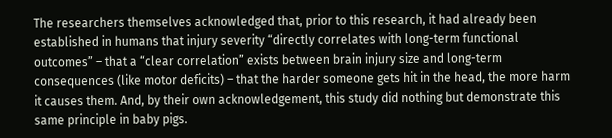The researchers themselves acknowledged that, prior to this research, it had already been established in humans that injury severity “directly correlates with long-term functional outcomes” – that a “clear correlation” exists between brain injury size and long-term consequences (like motor deficits) – that the harder someone gets hit in the head, the more harm it causes them. And, by their own acknowledgement, this study did nothing but demonstrate this same principle in baby pigs.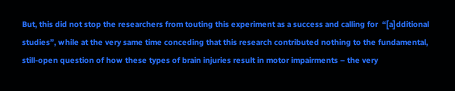But, this did not stop the researchers from touting this experiment as a success and calling for  “[a]dditional studies”, while at the very same time conceding that this research contributed nothing to the fundamental, still-open question of how these types of brain injuries result in motor impairments – the very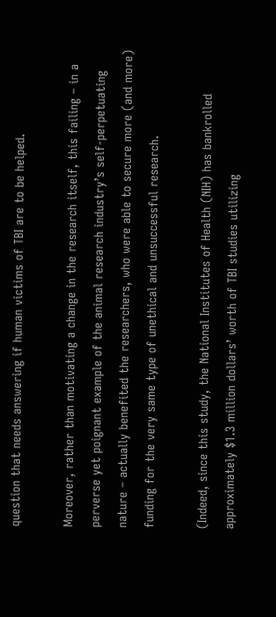question that needs answering if human victims of TBI are to be helped.

Moreover, rather than motivating a change in the research itself, this failing – in a perverse yet poignant example of the animal research industry’s self-perpetuating nature – actually benefited the researchers, who were able to secure more (and more) funding for the very same type of unethical and unsuccessful research.

(Indeed, since this study, the National Institutes of Health (NIH) has bankrolled approximately $1.3 million dollars’ worth of TBI studies utilizing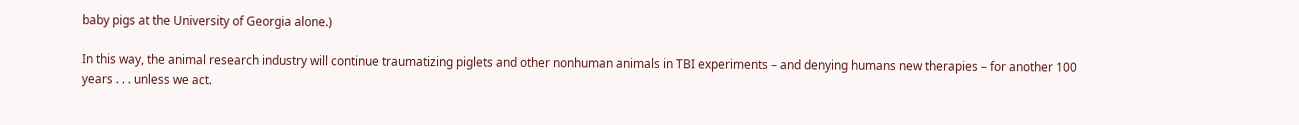baby pigs at the University of Georgia alone.)

In this way, the animal research industry will continue traumatizing piglets and other nonhuman animals in TBI experiments – and denying humans new therapies – for another 100 years . . . unless we act.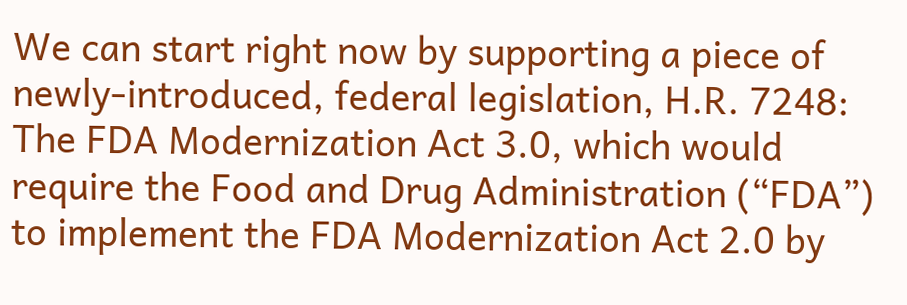We can start right now by supporting a piece of newly-introduced, federal legislation, H.R. 7248: The FDA Modernization Act 3.0, which would require the Food and Drug Administration (“FDA”) to implement the FDA Modernization Act 2.0 by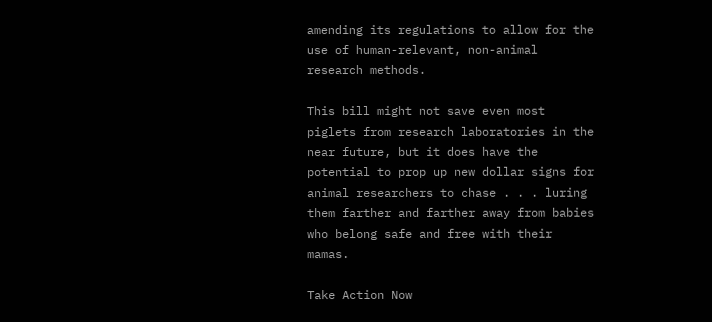amending its regulations to allow for the use of human-relevant, non-animal research methods.

This bill might not save even most piglets from research laboratories in the near future, but it does have the potential to prop up new dollar signs for animal researchers to chase . . . luring them farther and farther away from babies who belong safe and free with their mamas.

Take Action Now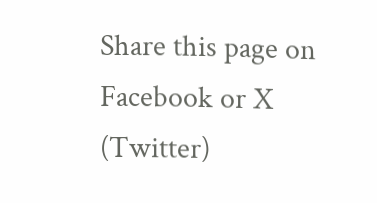Share this page on Facebook or X (Twitter)